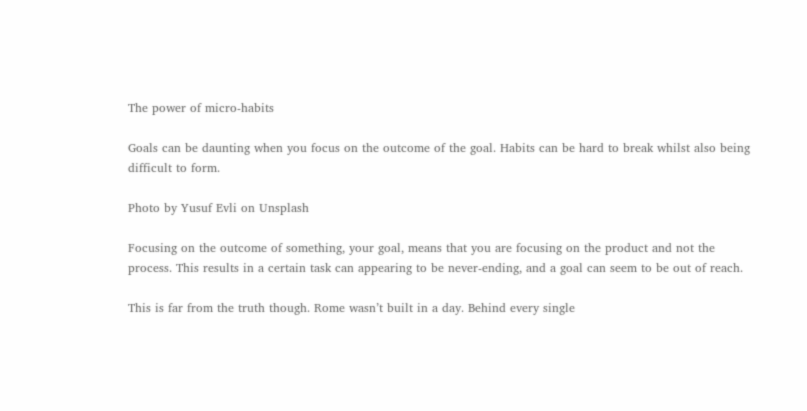The power of micro-habits

Goals can be daunting when you focus on the outcome of the goal. Habits can be hard to break whilst also being difficult to form.

Photo by Yusuf Evli on Unsplash

Focusing on the outcome of something, your goal, means that you are focusing on the product and not the process. This results in a certain task can appearing to be never-ending, and a goal can seem to be out of reach.

This is far from the truth though. Rome wasn’t built in a day. Behind every single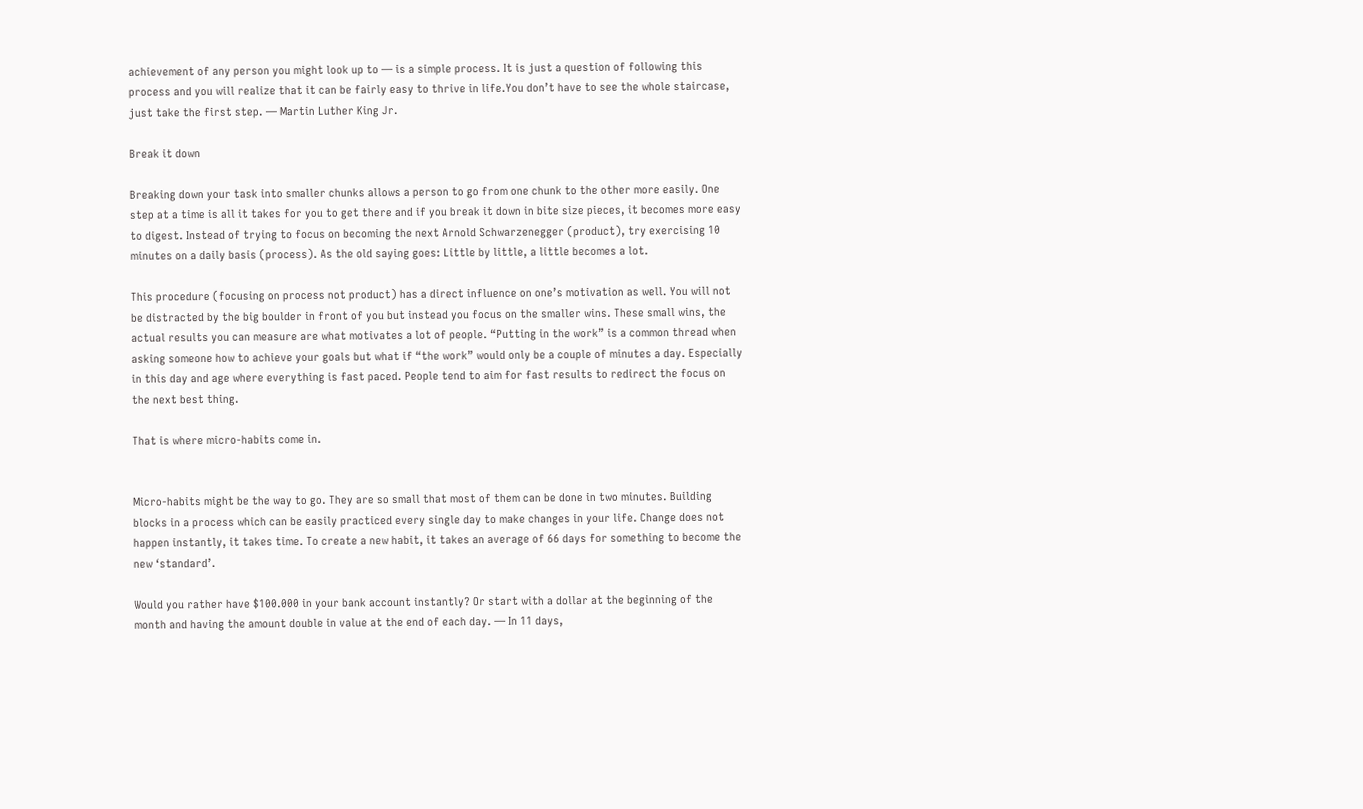achievement of any person you might look up to — is a simple process. It is just a question of following this process and you will realize that it can be fairly easy to thrive in life.You don’t have to see the whole staircase, just take the first step. — Martin Luther King Jr.

Break it down

Breaking down your task into smaller chunks allows a person to go from one chunk to the other more easily. One step at a time is all it takes for you to get there and if you break it down in bite size pieces, it becomes more easy to digest. Instead of trying to focus on becoming the next Arnold Schwarzenegger (product), try exercising 10 minutes on a daily basis (process). As the old saying goes: Little by little, a little becomes a lot.

This procedure (focusing on process not product) has a direct influence on one’s motivation as well. You will not be distracted by the big boulder in front of you but instead you focus on the smaller wins. These small wins, the actual results you can measure are what motivates a lot of people. “Putting in the work” is a common thread when asking someone how to achieve your goals but what if “the work” would only be a couple of minutes a day. Especially in this day and age where everything is fast paced. People tend to aim for fast results to redirect the focus on the next best thing.

That is where micro-habits come in.


Micro-habits might be the way to go. They are so small that most of them can be done in two minutes. Building blocks in a process which can be easily practiced every single day to make changes in your life. Change does not happen instantly, it takes time. To create a new habit, it takes an average of 66 days for something to become the new ‘standard’.

Would you rather have $100.000 in your bank account instantly? Or start with a dollar at the beginning of the month and having the amount double in value at the end of each day. — In 11 days,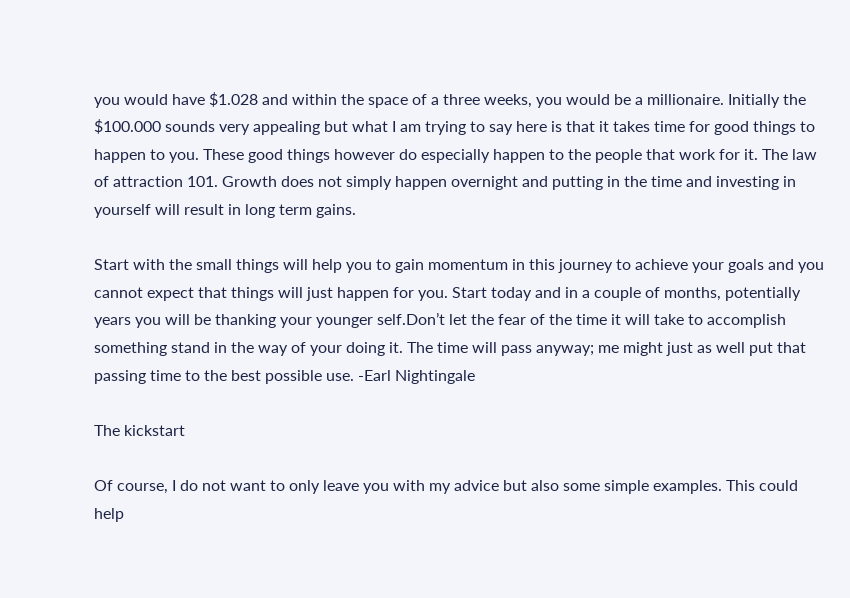you would have $1.028 and within the space of a three weeks, you would be a millionaire. Initially the $100.000 sounds very appealing but what I am trying to say here is that it takes time for good things to happen to you. These good things however do especially happen to the people that work for it. The law of attraction 101. Growth does not simply happen overnight and putting in the time and investing in yourself will result in long term gains.

Start with the small things will help you to gain momentum in this journey to achieve your goals and you cannot expect that things will just happen for you. Start today and in a couple of months, potentially years you will be thanking your younger self.Don’t let the fear of the time it will take to accomplish something stand in the way of your doing it. The time will pass anyway; me might just as well put that passing time to the best possible use. -Earl Nightingale

The kickstart

Of course, I do not want to only leave you with my advice but also some simple examples. This could help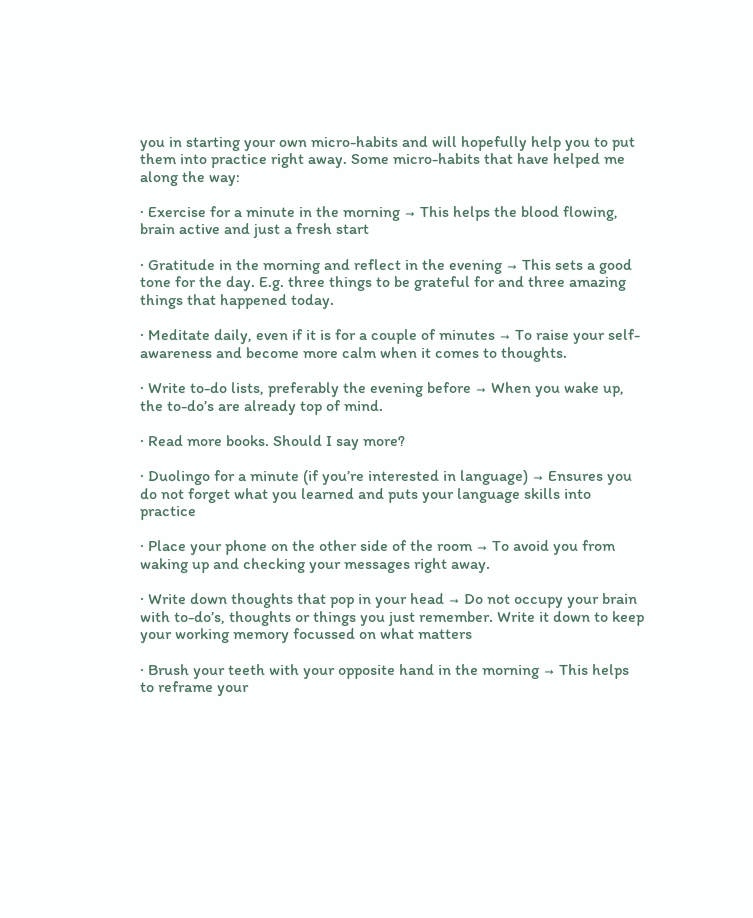you in starting your own micro-habits and will hopefully help you to put them into practice right away. Some micro-habits that have helped me along the way:

· Exercise for a minute in the morning → This helps the blood flowing, brain active and just a fresh start

· Gratitude in the morning and reflect in the evening → This sets a good tone for the day. E.g. three things to be grateful for and three amazing things that happened today.

· Meditate daily, even if it is for a couple of minutes → To raise your self-awareness and become more calm when it comes to thoughts.

· Write to-do lists, preferably the evening before → When you wake up, the to-do’s are already top of mind.

· Read more books. Should I say more?

· Duolingo for a minute (if you’re interested in language) → Ensures you do not forget what you learned and puts your language skills into practice

· Place your phone on the other side of the room → To avoid you from waking up and checking your messages right away.

· Write down thoughts that pop in your head → Do not occupy your brain with to-do’s, thoughts or things you just remember. Write it down to keep your working memory focussed on what matters

· Brush your teeth with your opposite hand in the morning → This helps to reframe your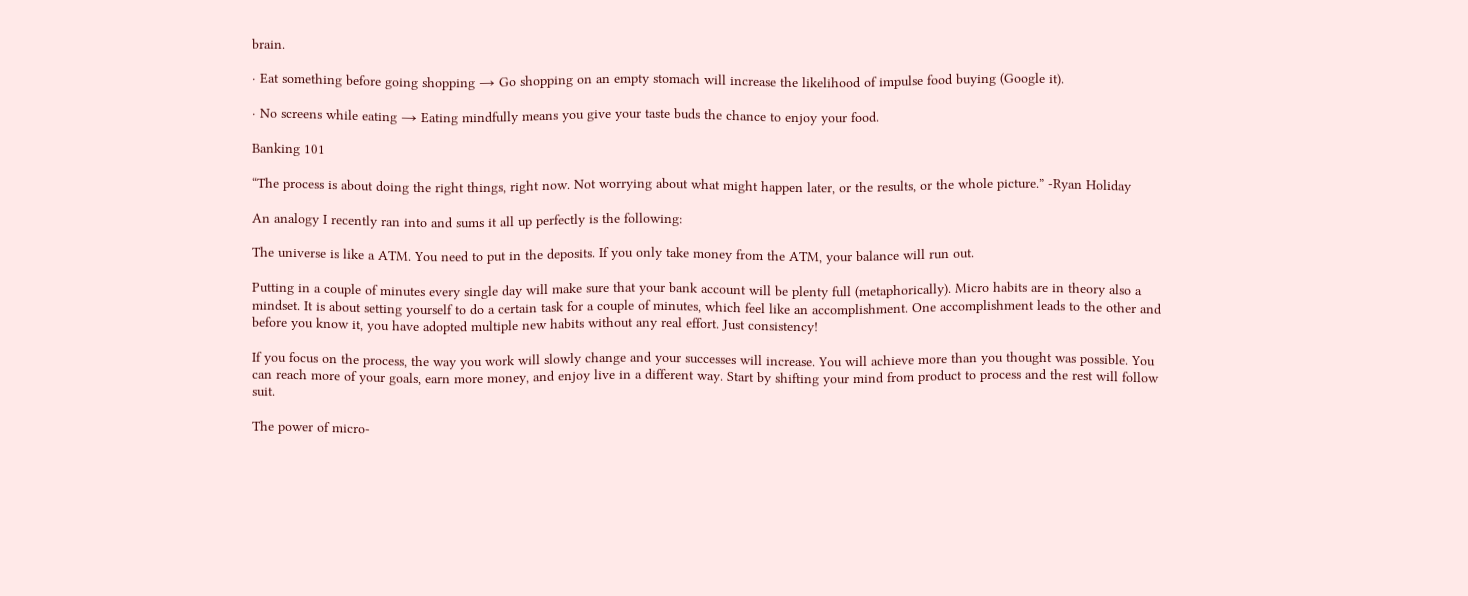brain.

· Eat something before going shopping → Go shopping on an empty stomach will increase the likelihood of impulse food buying (Google it).

· No screens while eating → Eating mindfully means you give your taste buds the chance to enjoy your food.

Banking 101

“The process is about doing the right things, right now. Not worrying about what might happen later, or the results, or the whole picture.” -Ryan Holiday

An analogy I recently ran into and sums it all up perfectly is the following:

The universe is like a ATM. You need to put in the deposits. If you only take money from the ATM, your balance will run out.

Putting in a couple of minutes every single day will make sure that your bank account will be plenty full (metaphorically). Micro habits are in theory also a mindset. It is about setting yourself to do a certain task for a couple of minutes, which feel like an accomplishment. One accomplishment leads to the other and before you know it, you have adopted multiple new habits without any real effort. Just consistency!

If you focus on the process, the way you work will slowly change and your successes will increase. You will achieve more than you thought was possible. You can reach more of your goals, earn more money, and enjoy live in a different way. Start by shifting your mind from product to process and the rest will follow suit.

The power of micro-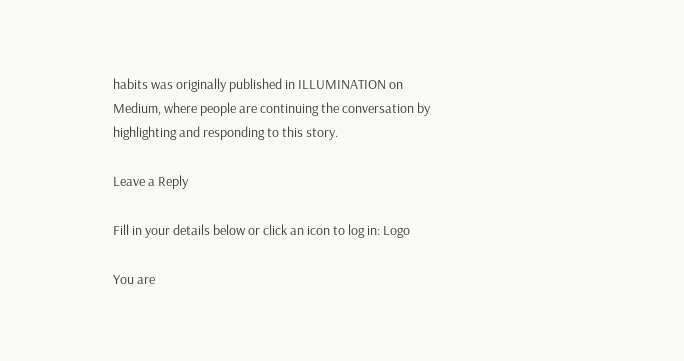habits was originally published in ILLUMINATION on Medium, where people are continuing the conversation by highlighting and responding to this story.

Leave a Reply

Fill in your details below or click an icon to log in: Logo

You are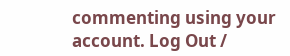commenting using your account. Log Out /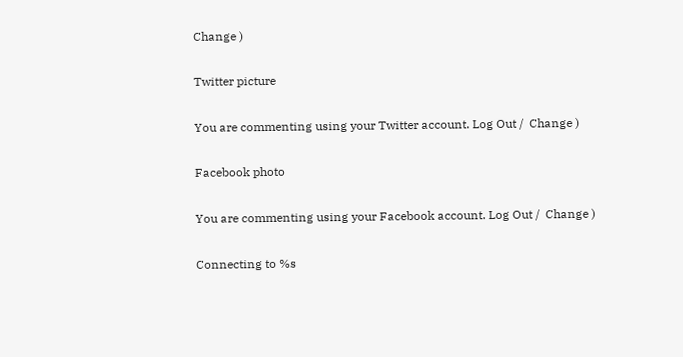Change )

Twitter picture

You are commenting using your Twitter account. Log Out /  Change )

Facebook photo

You are commenting using your Facebook account. Log Out /  Change )

Connecting to %s